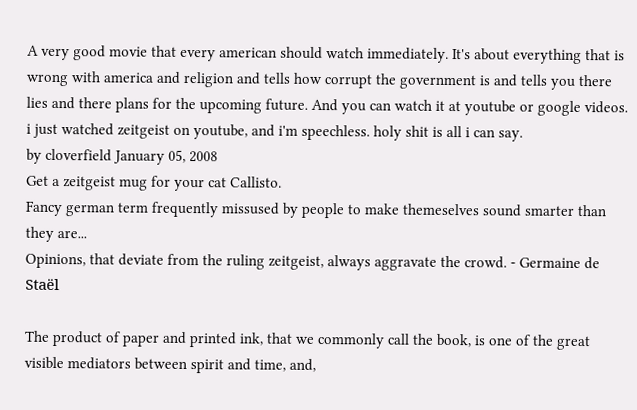A very good movie that every american should watch immediately. It's about everything that is wrong with america and religion and tells how corrupt the government is and tells you there lies and there plans for the upcoming future. And you can watch it at youtube or google videos.
i just watched zeitgeist on youtube, and i'm speechless. holy shit is all i can say.
by cloverfield January 05, 2008
Get a zeitgeist mug for your cat Callisto.
Fancy german term frequently missused by people to make themeselves sound smarter than they are...
Opinions, that deviate from the ruling zeitgeist, always aggravate the crowd. - Germaine de Staël

The product of paper and printed ink, that we commonly call the book, is one of the great visible mediators between spirit and time, and,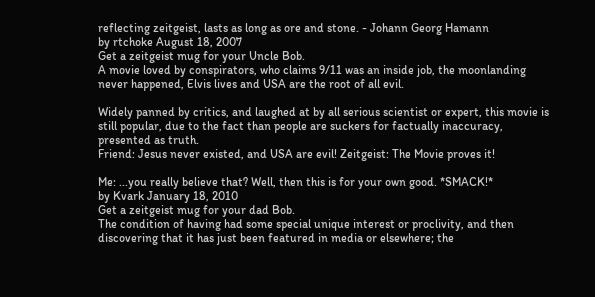reflecting zeitgeist, lasts as long as ore and stone. - Johann Georg Hamann
by rtchoke August 18, 2007
Get a zeitgeist mug for your Uncle Bob.
A movie loved by conspirators, who claims 9/11 was an inside job, the moonlanding never happened, Elvis lives and USA are the root of all evil.

Widely panned by critics, and laughed at by all serious scientist or expert, this movie is still popular, due to the fact than people are suckers for factually inaccuracy, presented as truth.
Friend: Jesus never existed, and USA are evil! Zeitgeist: The Movie proves it!

Me: ...you really believe that? Well, then this is for your own good. *SMACK!*
by Kvark January 18, 2010
Get a zeitgeist mug for your dad Bob.
The condition of having had some special unique interest or proclivity, and then discovering that it has just been featured in media or elsewhere; the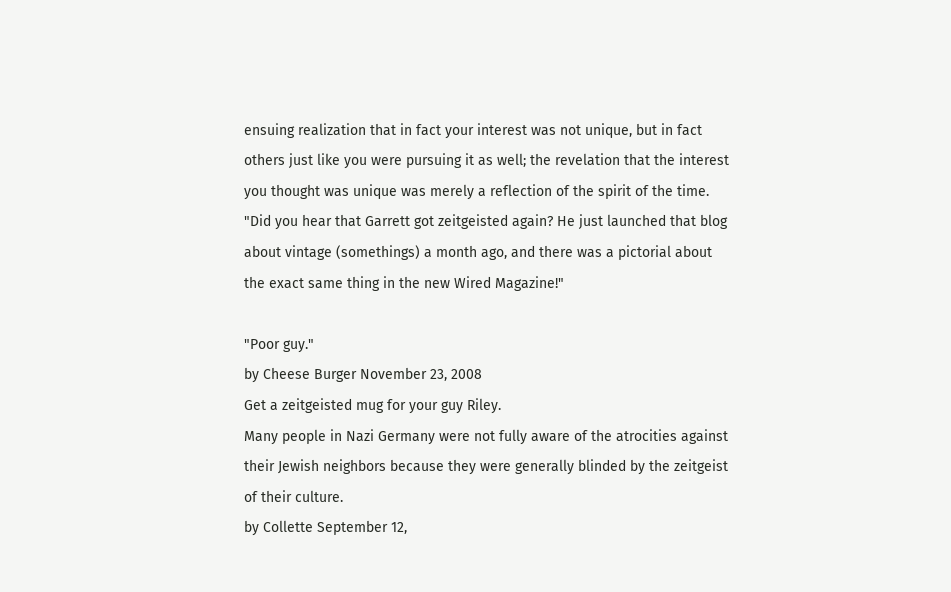ensuing realization that in fact your interest was not unique, but in fact others just like you were pursuing it as well; the revelation that the interest you thought was unique was merely a reflection of the spirit of the time.
"Did you hear that Garrett got zeitgeisted again? He just launched that blog about vintage (somethings) a month ago, and there was a pictorial about the exact same thing in the new Wired Magazine!"

"Poor guy."
by Cheese Burger November 23, 2008
Get a zeitgeisted mug for your guy Riley.
Many people in Nazi Germany were not fully aware of the atrocities against their Jewish neighbors because they were generally blinded by the zeitgeist of their culture.
by Collette September 12,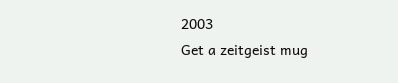2003
Get a zeitgeist mug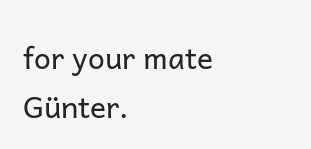for your mate Günter.